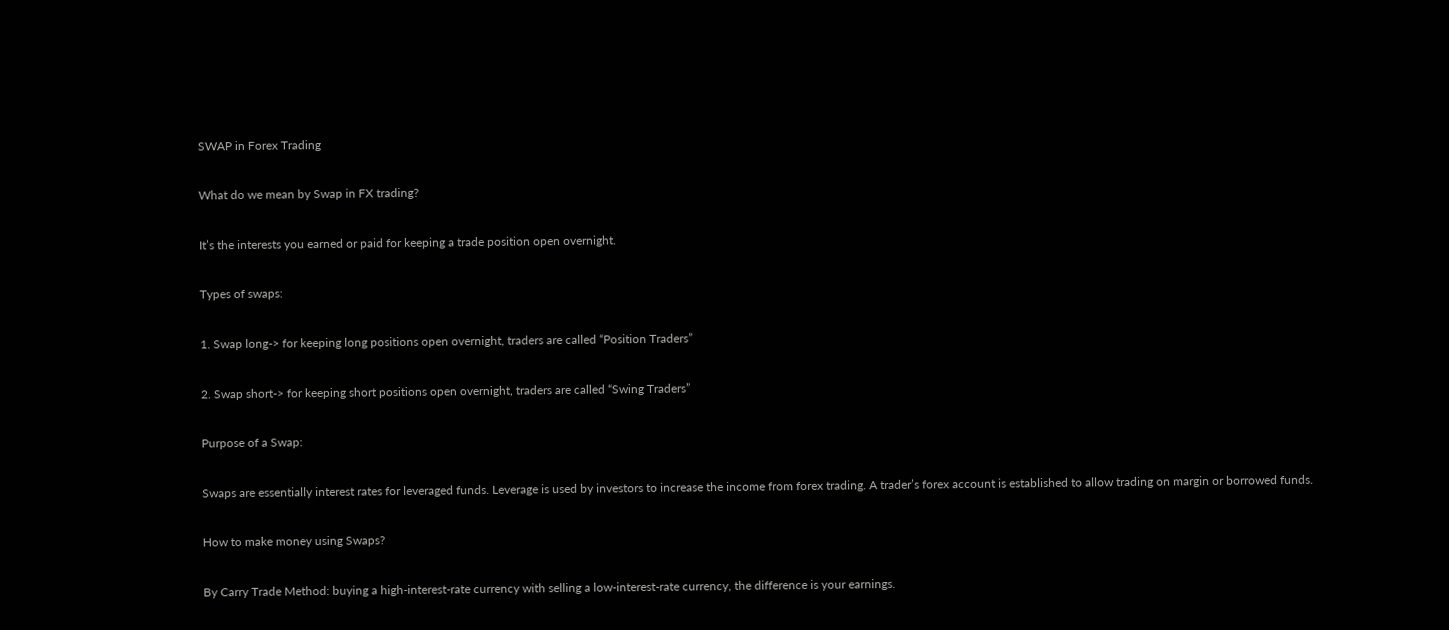SWAP in Forex Trading

What do we mean by Swap in FX trading?

It’s the interests you earned or paid for keeping a trade position open overnight.

Types of swaps:

1. Swap long-> for keeping long positions open overnight, traders are called “Position Traders”

2. Swap short-> for keeping short positions open overnight, traders are called “Swing Traders”

Purpose of a Swap:

Swaps are essentially interest rates for leveraged funds. Leverage is used by investors to increase the income from forex trading. A trader’s forex account is established to allow trading on margin or borrowed funds.

How to make money using Swaps?

By Carry Trade Method: buying a high-interest-rate currency with selling a low-interest-rate currency, the difference is your earnings.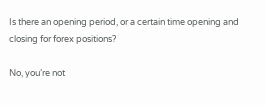Is there an opening period, or a certain time opening and closing for forex positions?

No, you’re not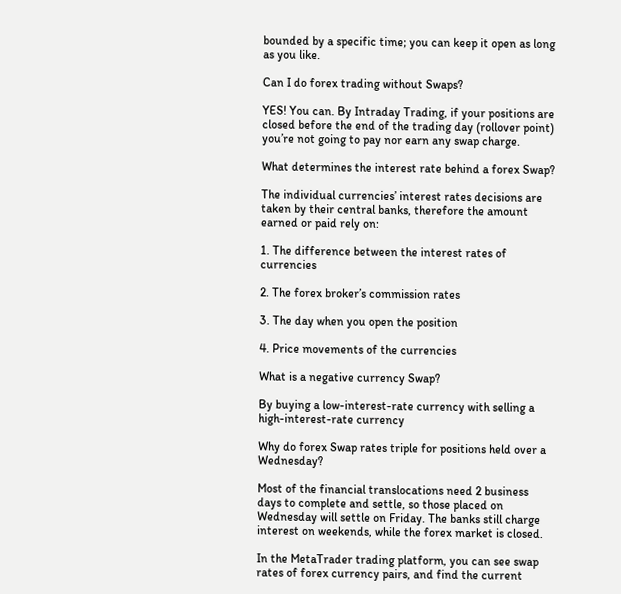bounded by a specific time; you can keep it open as long as you like.

Can I do forex trading without Swaps?

YES! You can. By Intraday Trading, if your positions are closed before the end of the trading day (rollover point) you’re not going to pay nor earn any swap charge.

What determines the interest rate behind a forex Swap?

The individual currencies’ interest rates decisions are taken by their central banks, therefore the amount earned or paid rely on:

1. The difference between the interest rates of currencies

2. The forex broker’s commission rates

3. The day when you open the position

4. Price movements of the currencies

What is a negative currency Swap?

By buying a low-interest-rate currency with selling a high-interest-rate currency

Why do forex Swap rates triple for positions held over a Wednesday?

Most of the financial translocations need 2 business days to complete and settle, so those placed on Wednesday will settle on Friday. The banks still charge interest on weekends, while the forex market is closed.

In the MetaTrader trading platform, you can see swap rates of forex currency pairs, and find the current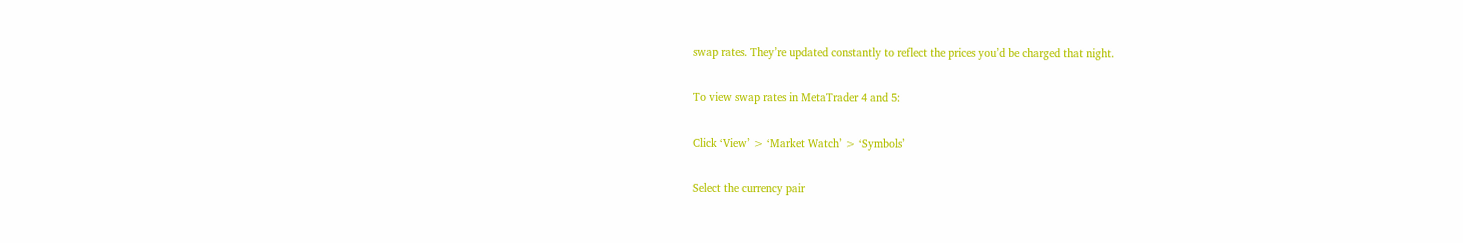swap rates. They’re updated constantly to reflect the prices you’d be charged that night.

To view swap rates in MetaTrader 4 and 5:

Click ‘View’ > ‘Market Watch’ > ‘Symbols’

Select the currency pair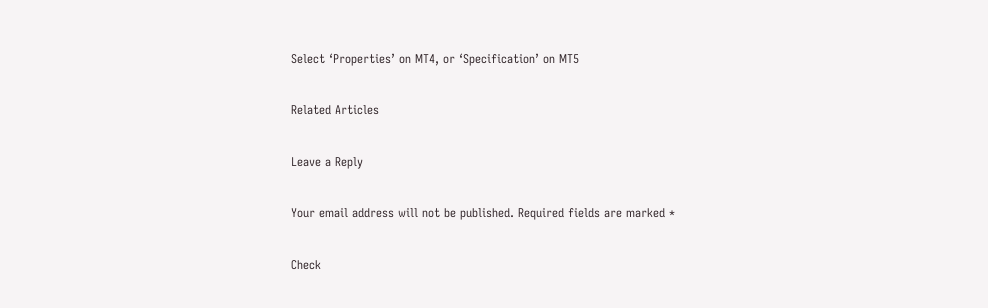Select ‘Properties’ on MT4, or ‘Specification’ on MT5

Related Articles

Leave a Reply

Your email address will not be published. Required fields are marked *

Check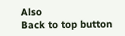Also
Back to top button